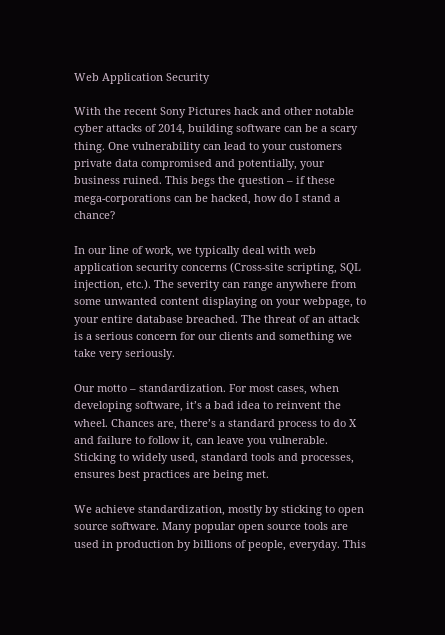Web Application Security

With the recent Sony Pictures hack and other notable cyber attacks of 2014, building software can be a scary thing. One vulnerability can lead to your customers private data compromised and potentially, your business ruined. This begs the question – if these mega-corporations can be hacked, how do I stand a chance?

In our line of work, we typically deal with web application security concerns (Cross-site scripting, SQL injection, etc.). The severity can range anywhere from some unwanted content displaying on your webpage, to your entire database breached. The threat of an attack is a serious concern for our clients and something we take very seriously.

Our motto – standardization. For most cases, when developing software, it’s a bad idea to reinvent the wheel. Chances are, there’s a standard process to do X and failure to follow it, can leave you vulnerable. Sticking to widely used, standard tools and processes, ensures best practices are being met.

We achieve standardization, mostly by sticking to open source software. Many popular open source tools are used in production by billions of people, everyday. This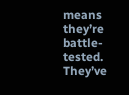means they’re battle-tested. They’ve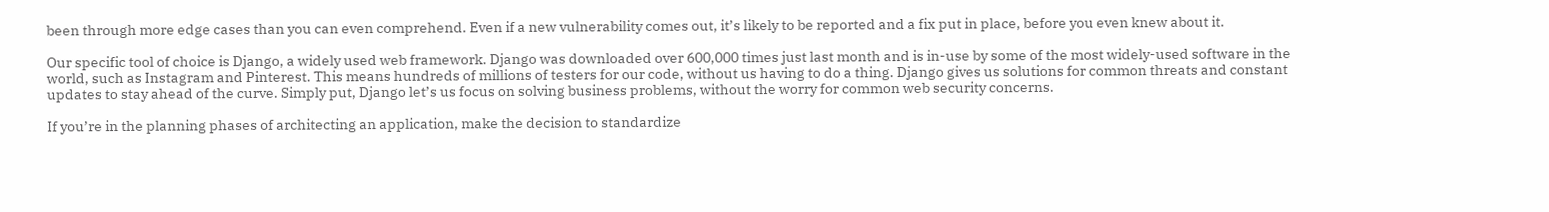been through more edge cases than you can even comprehend. Even if a new vulnerability comes out, it’s likely to be reported and a fix put in place, before you even knew about it.

Our specific tool of choice is Django, a widely used web framework. Django was downloaded over 600,000 times just last month and is in-use by some of the most widely-used software in the world, such as Instagram and Pinterest. This means hundreds of millions of testers for our code, without us having to do a thing. Django gives us solutions for common threats and constant updates to stay ahead of the curve. Simply put, Django let’s us focus on solving business problems, without the worry for common web security concerns.

If you’re in the planning phases of architecting an application, make the decision to standardize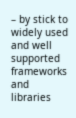– by stick to widely used and well supported frameworks and libraries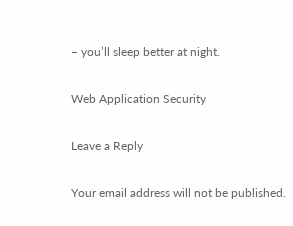– you’ll sleep better at night.

Web Application Security

Leave a Reply

Your email address will not be published.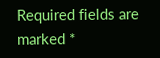Required fields are marked *